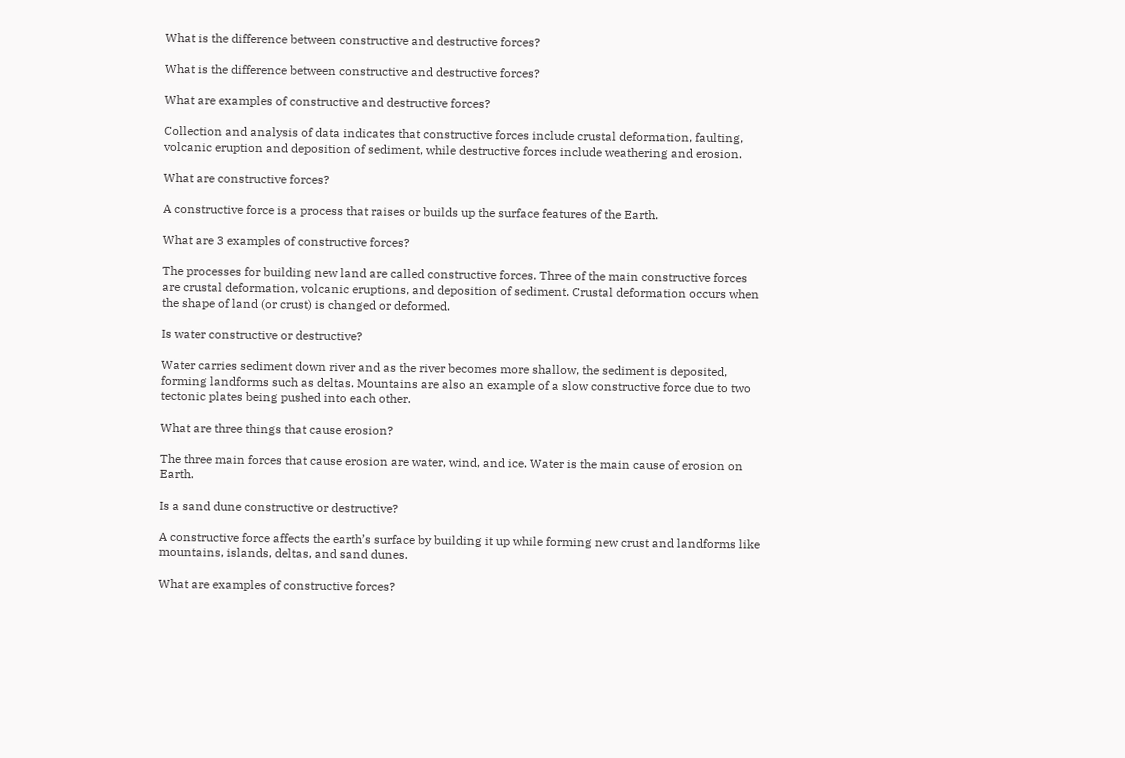What is the difference between constructive and destructive forces?

What is the difference between constructive and destructive forces?

What are examples of constructive and destructive forces?

Collection and analysis of data indicates that constructive forces include crustal deformation, faulting, volcanic eruption and deposition of sediment, while destructive forces include weathering and erosion.

What are constructive forces?

A constructive force is a process that raises or builds up the surface features of the Earth.

What are 3 examples of constructive forces?

The processes for building new land are called constructive forces. Three of the main constructive forces are crustal deformation, volcanic eruptions, and deposition of sediment. Crustal deformation occurs when the shape of land (or crust) is changed or deformed.

Is water constructive or destructive?

Water carries sediment down river and as the river becomes more shallow, the sediment is deposited, forming landforms such as deltas. Mountains are also an example of a slow constructive force due to two tectonic plates being pushed into each other.

What are three things that cause erosion?

The three main forces that cause erosion are water, wind, and ice. Water is the main cause of erosion on Earth.

Is a sand dune constructive or destructive?

A constructive force affects the earth’s surface by building it up while forming new crust and landforms like mountains, islands, deltas, and sand dunes.

What are examples of constructive forces?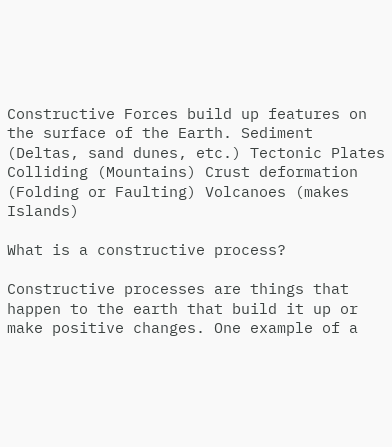Constructive Forces build up features on the surface of the Earth. Sediment (Deltas, sand dunes, etc.) Tectonic Plates Colliding (Mountains) Crust deformation (Folding or Faulting) Volcanoes (makes Islands)

What is a constructive process?

Constructive processes are things that happen to the earth that build it up or make positive changes. One example of a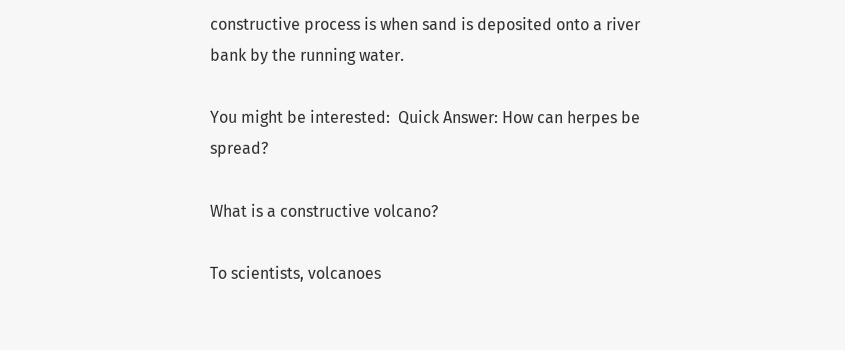constructive process is when sand is deposited onto a river bank by the running water.

You might be interested:  Quick Answer: How can herpes be spread?

What is a constructive volcano?

To scientists, volcanoes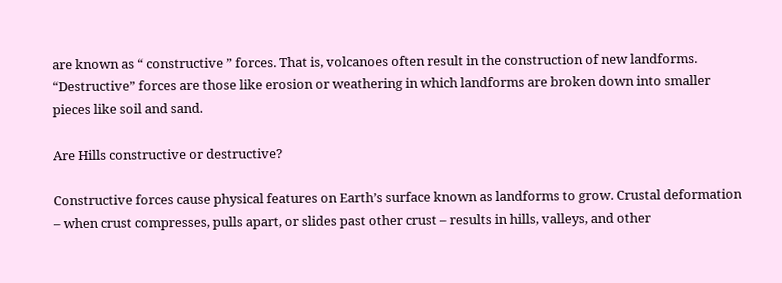are known as “ constructive ” forces. That is, volcanoes often result in the construction of new landforms. “Destructive” forces are those like erosion or weathering in which landforms are broken down into smaller pieces like soil and sand.

Are Hills constructive or destructive?

Constructive forces cause physical features on Earth’s surface known as landforms to grow. Crustal deformation – when crust compresses, pulls apart, or slides past other crust – results in hills, valleys, and other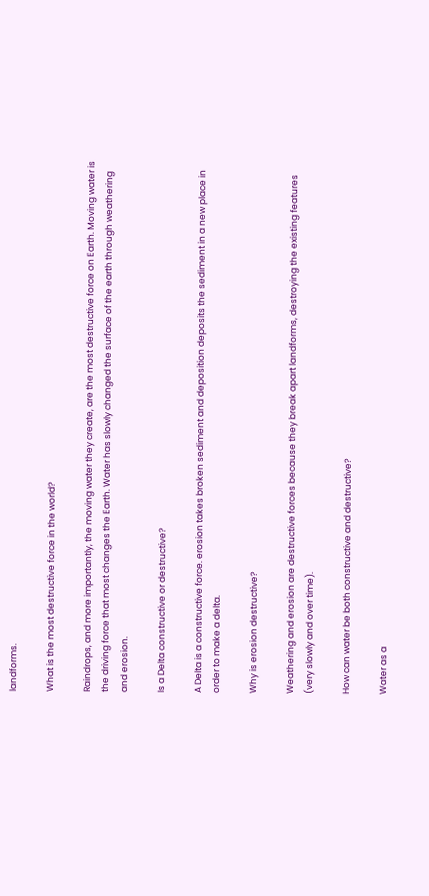landforms.

What is the most destructive force in the world?

Raindrops, and more importantly, the moving water they create, are the most destructive force on Earth. Moving water is the driving force that most changes the Earth. Water has slowly changed the surface of the earth through weathering and erosion.

Is a Delta constructive or destructive?

A Delta is a constructive force. erosion takes broken sediment and deposition deposits the sediment in a new place in order to make a delta.

Why is erosion destructive?

Weathering and erosion are destructive forces because they break apart landforms, destroying the existing features (very slowly and over time).

How can water be both constructive and destructive?

Water as a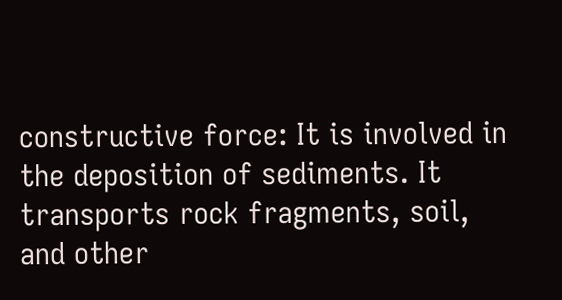constructive force: It is involved in the deposition of sediments. It transports rock fragments, soil, and other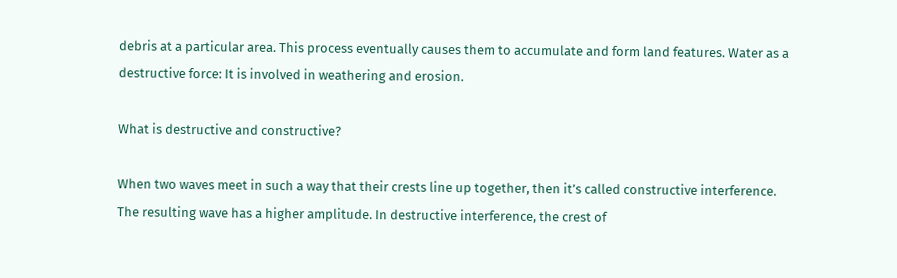debris at a particular area. This process eventually causes them to accumulate and form land features. Water as a destructive force: It is involved in weathering and erosion.

What is destructive and constructive?

When two waves meet in such a way that their crests line up together, then it’s called constructive interference. The resulting wave has a higher amplitude. In destructive interference, the crest of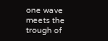one wave meets the trough of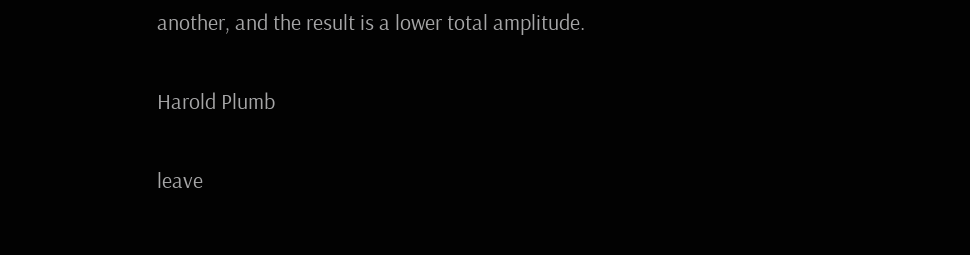another, and the result is a lower total amplitude.

Harold Plumb

leave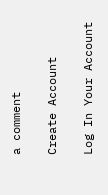a comment

Create Account

Log In Your Account